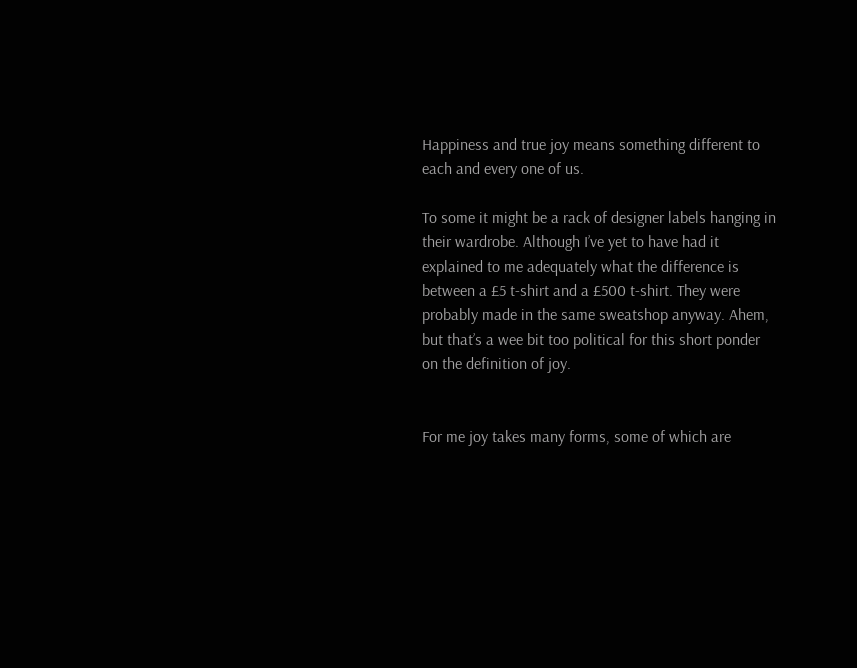Happiness and true joy means something different to each and every one of us.

To some it might be a rack of designer labels hanging in their wardrobe. Although I’ve yet to have had it explained to me adequately what the difference is between a £5 t-shirt and a £500 t-shirt. They were probably made in the same sweatshop anyway. Ahem, but that’s a wee bit too political for this short ponder on the definition of joy.


For me joy takes many forms, some of which are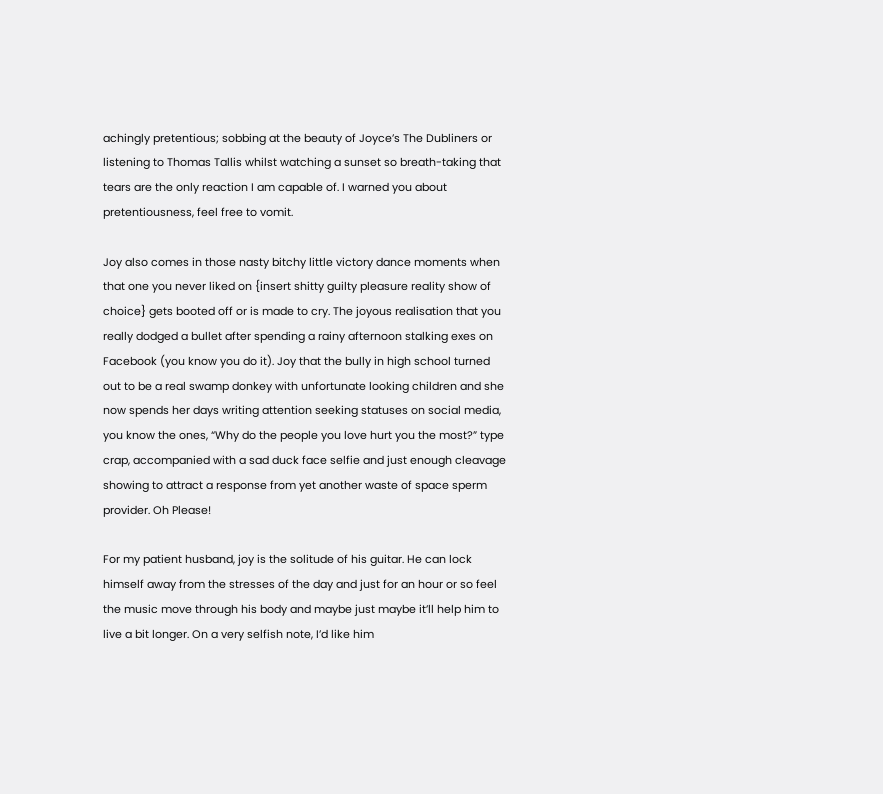achingly pretentious; sobbing at the beauty of Joyce’s The Dubliners or listening to Thomas Tallis whilst watching a sunset so breath-taking that tears are the only reaction I am capable of. I warned you about pretentiousness, feel free to vomit.

Joy also comes in those nasty bitchy little victory dance moments when that one you never liked on {insert shitty guilty pleasure reality show of choice} gets booted off or is made to cry. The joyous realisation that you really dodged a bullet after spending a rainy afternoon stalking exes on Facebook (you know you do it). Joy that the bully in high school turned out to be a real swamp donkey with unfortunate looking children and she now spends her days writing attention seeking statuses on social media, you know the ones, “Why do the people you love hurt you the most?” type crap, accompanied with a sad duck face selfie and just enough cleavage showing to attract a response from yet another waste of space sperm provider. Oh Please!

For my patient husband, joy is the solitude of his guitar. He can lock himself away from the stresses of the day and just for an hour or so feel the music move through his body and maybe just maybe it’ll help him to live a bit longer. On a very selfish note, I’d like him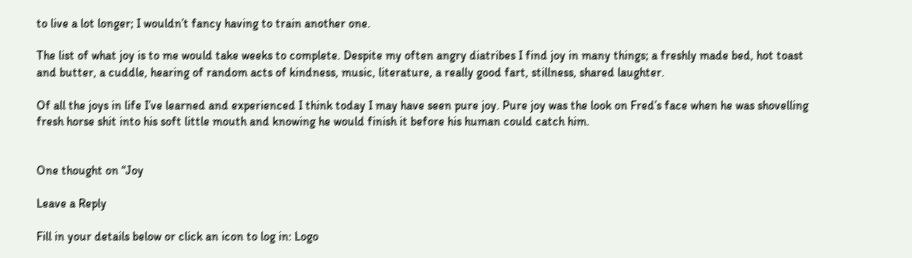to live a lot longer; I wouldn’t fancy having to train another one.

The list of what joy is to me would take weeks to complete. Despite my often angry diatribes I find joy in many things; a freshly made bed, hot toast and butter, a cuddle, hearing of random acts of kindness, music, literature, a really good fart, stillness, shared laughter.

Of all the joys in life I’ve learned and experienced I think today I may have seen pure joy. Pure joy was the look on Fred’s face when he was shovelling fresh horse shit into his soft little mouth and knowing he would finish it before his human could catch him.


One thought on “Joy

Leave a Reply

Fill in your details below or click an icon to log in: Logo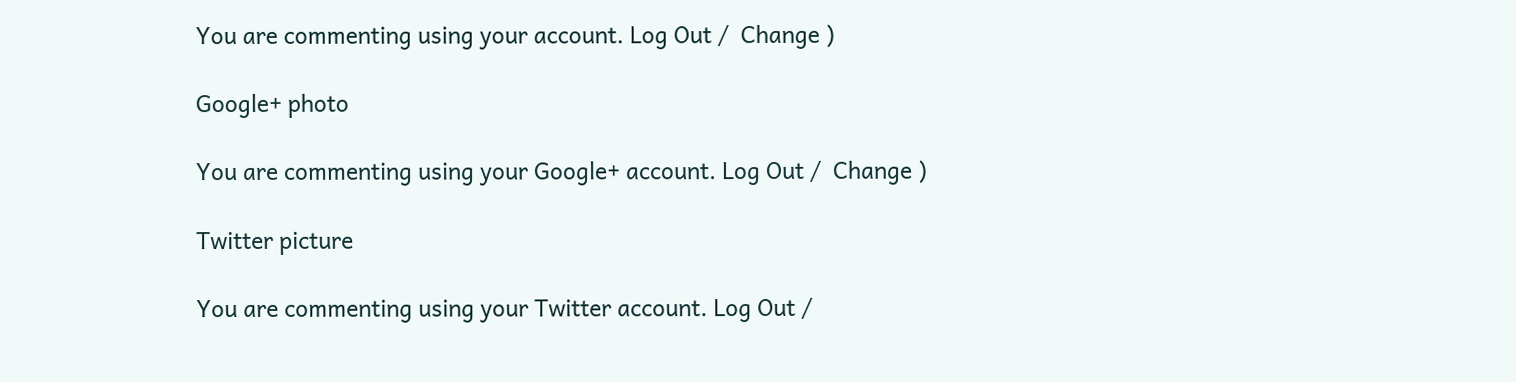You are commenting using your account. Log Out /  Change )

Google+ photo

You are commenting using your Google+ account. Log Out /  Change )

Twitter picture

You are commenting using your Twitter account. Log Out /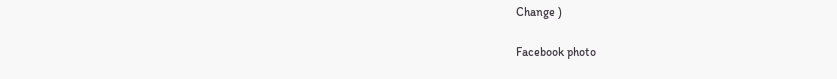Change )

Facebook photo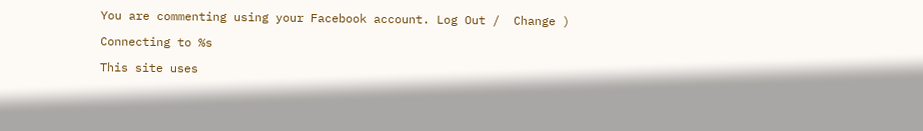You are commenting using your Facebook account. Log Out /  Change )

Connecting to %s

This site uses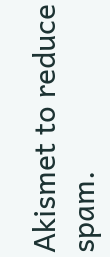Akismet to reduce spam.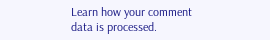Learn how your comment data is processed.